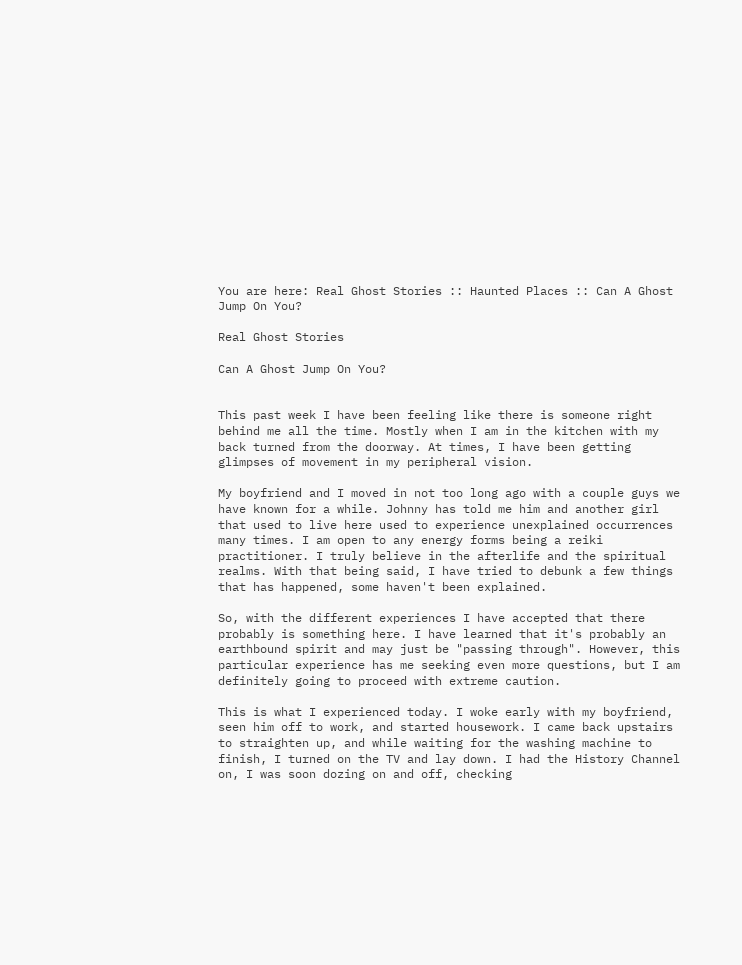You are here: Real Ghost Stories :: Haunted Places :: Can A Ghost Jump On You?

Real Ghost Stories

Can A Ghost Jump On You?


This past week I have been feeling like there is someone right behind me all the time. Mostly when I am in the kitchen with my back turned from the doorway. At times, I have been getting glimpses of movement in my peripheral vision.

My boyfriend and I moved in not too long ago with a couple guys we have known for a while. Johnny has told me him and another girl that used to live here used to experience unexplained occurrences many times. I am open to any energy forms being a reiki practitioner. I truly believe in the afterlife and the spiritual realms. With that being said, I have tried to debunk a few things that has happened, some haven't been explained.

So, with the different experiences I have accepted that there probably is something here. I have learned that it's probably an earthbound spirit and may just be "passing through". However, this particular experience has me seeking even more questions, but I am definitely going to proceed with extreme caution.

This is what I experienced today. I woke early with my boyfriend, seen him off to work, and started housework. I came back upstairs to straighten up, and while waiting for the washing machine to finish, I turned on the TV and lay down. I had the History Channel on, I was soon dozing on and off, checking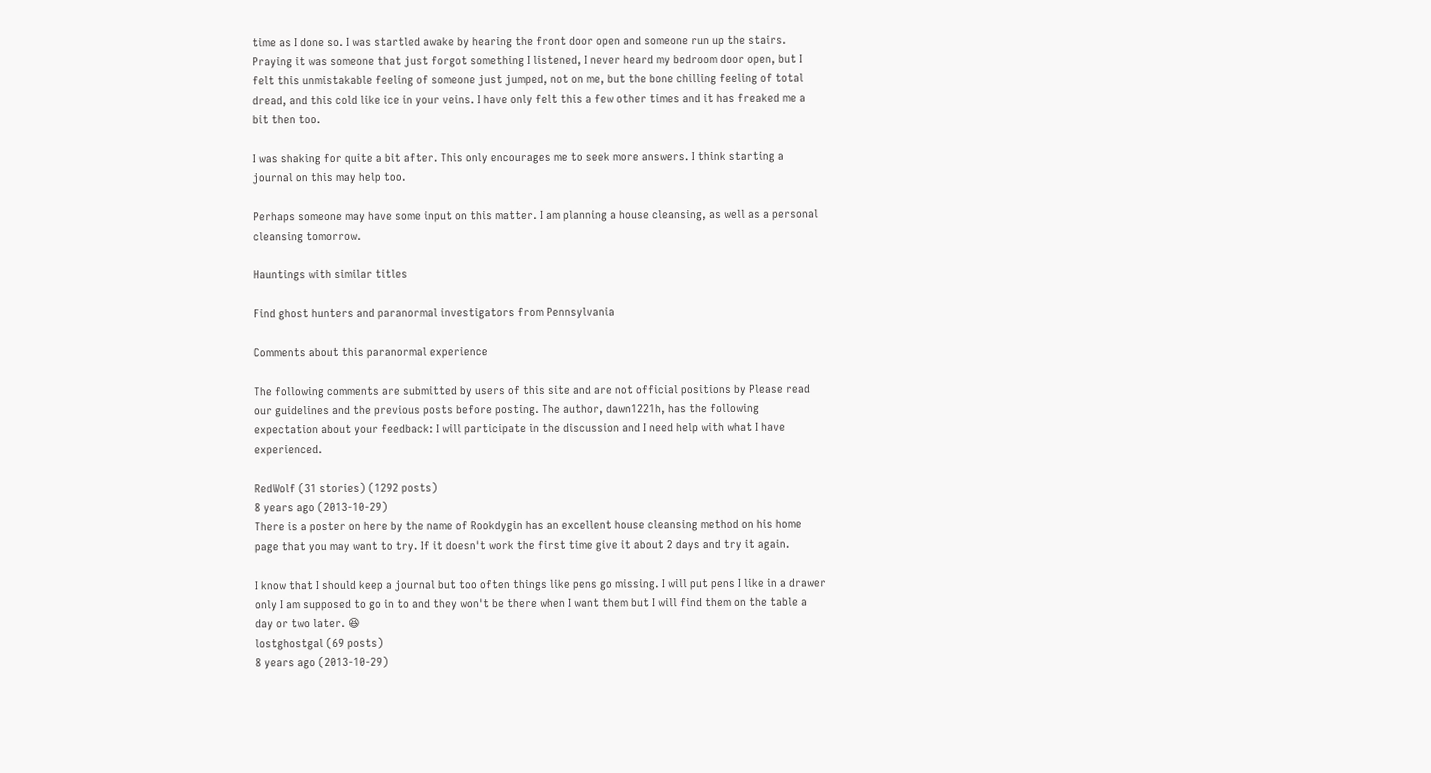time as I done so. I was startled awake by hearing the front door open and someone run up the stairs. Praying it was someone that just forgot something I listened, I never heard my bedroom door open, but I felt this unmistakable feeling of someone just jumped, not on me, but the bone chilling feeling of total dread, and this cold like ice in your veins. I have only felt this a few other times and it has freaked me a bit then too.

I was shaking for quite a bit after. This only encourages me to seek more answers. I think starting a journal on this may help too.

Perhaps someone may have some input on this matter. I am planning a house cleansing, as well as a personal cleansing tomorrow.

Hauntings with similar titles

Find ghost hunters and paranormal investigators from Pennsylvania

Comments about this paranormal experience

The following comments are submitted by users of this site and are not official positions by Please read our guidelines and the previous posts before posting. The author, dawn1221h, has the following expectation about your feedback: I will participate in the discussion and I need help with what I have experienced.

RedWolf (31 stories) (1292 posts)
8 years ago (2013-10-29)
There is a poster on here by the name of Rookdygin has an excellent house cleansing method on his home page that you may want to try. If it doesn't work the first time give it about 2 days and try it again.

I know that I should keep a journal but too often things like pens go missing. I will put pens I like in a drawer only I am supposed to go in to and they won't be there when I want them but I will find them on the table a day or two later. 😆
lostghostgal (69 posts)
8 years ago (2013-10-29)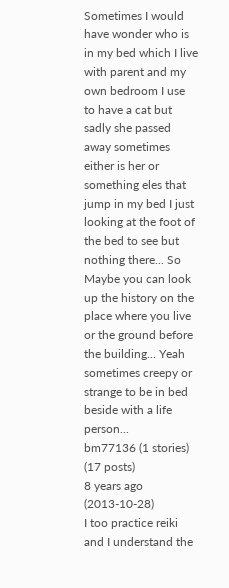Sometimes I would have wonder who is in my bed which I live with parent and my own bedroom I use to have a cat but sadly she passed away sometimes either is her or something eles that jump in my bed I just looking at the foot of the bed to see but nothing there... So Maybe you can look up the history on the place where you live or the ground before the building... Yeah sometimes creepy or strange to be in bed beside with a life person...
bm77136 (1 stories) (17 posts)
8 years ago (2013-10-28)
I too practice reiki and I understand the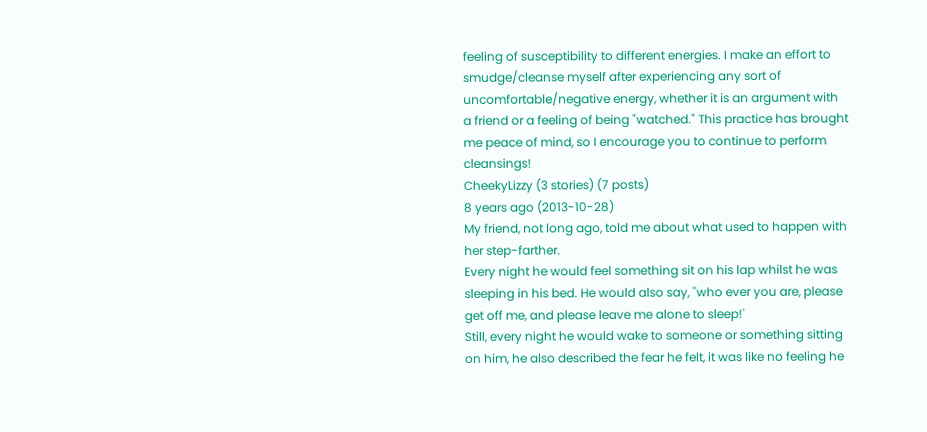feeling of susceptibility to different energies. I make an effort to smudge/cleanse myself after experiencing any sort of uncomfortable/negative energy, whether it is an argument with a friend or a feeling of being "watched." This practice has brought me peace of mind, so I encourage you to continue to perform cleansings!
CheekyLizzy (3 stories) (7 posts)
8 years ago (2013-10-28)
My friend, not long ago, told me about what used to happen with her step-farther.
Every night he would feel something sit on his lap whilst he was sleeping in his bed. He would also say, ''who ever you are, please get off me, and please leave me alone to sleep!'
Still, every night he would wake to someone or something sitting on him, he also described the fear he felt, it was like no feeling he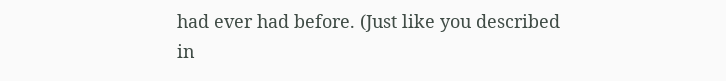had ever had before. (Just like you described in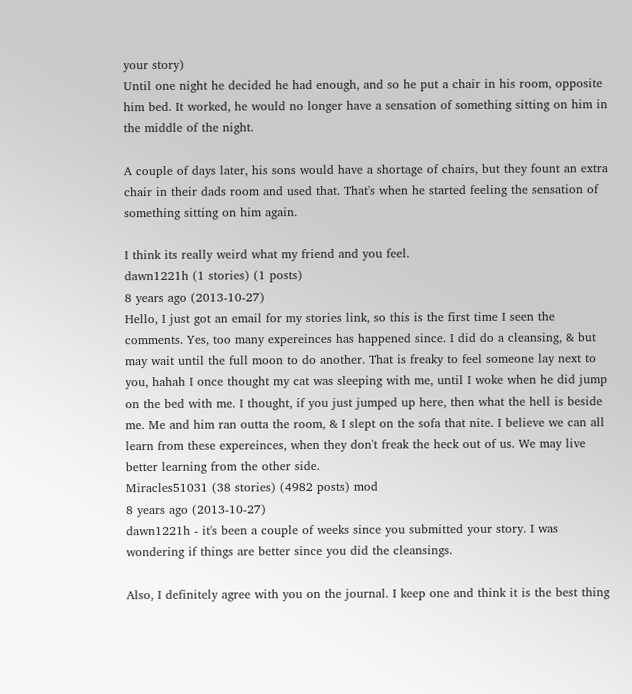your story)
Until one night he decided he had enough, and so he put a chair in his room, opposite him bed. It worked, he would no longer have a sensation of something sitting on him in the middle of the night.

A couple of days later, his sons would have a shortage of chairs, but they fount an extra chair in their dads room and used that. That's when he started feeling the sensation of something sitting on him again.

I think its really weird what my friend and you feel.
dawn1221h (1 stories) (1 posts)
8 years ago (2013-10-27)
Hello, I just got an email for my stories link, so this is the first time I seen the comments. Yes, too many expereinces has happened since. I did do a cleansing, & but may wait until the full moon to do another. That is freaky to feel someone lay next to you, hahah I once thought my cat was sleeping with me, until I woke when he did jump on the bed with me. I thought, if you just jumped up here, then what the hell is beside me. Me and him ran outta the room, & I slept on the sofa that nite. I believe we can all learn from these expereinces, when they don't freak the heck out of us. We may live better learning from the other side.
Miracles51031 (38 stories) (4982 posts) mod
8 years ago (2013-10-27)
dawn1221h - it's been a couple of weeks since you submitted your story. I was wondering if things are better since you did the cleansings.

Also, I definitely agree with you on the journal. I keep one and think it is the best thing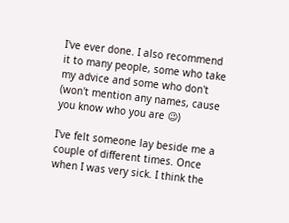I've ever done. I also recommend it to many people, some who take my advice and some who don't (won't mention any names, cause you know who you are 😉)

I've felt someone lay beside me a couple of different times. Once when I was very sick. I think the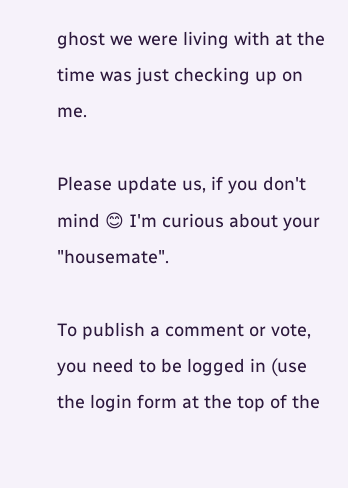ghost we were living with at the time was just checking up on me.

Please update us, if you don't mind 😊 I'm curious about your "housemate".

To publish a comment or vote, you need to be logged in (use the login form at the top of the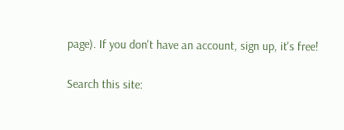page). If you don't have an account, sign up, it's free!

Search this site: